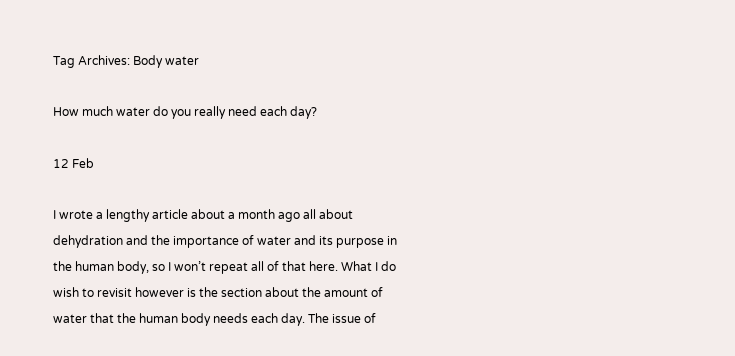Tag Archives: Body water

How much water do you really need each day?

12 Feb

I wrote a lengthy article about a month ago all about dehydration and the importance of water and its purpose in the human body, so I won’t repeat all of that here. What I do wish to revisit however is the section about the amount of water that the human body needs each day. The issue of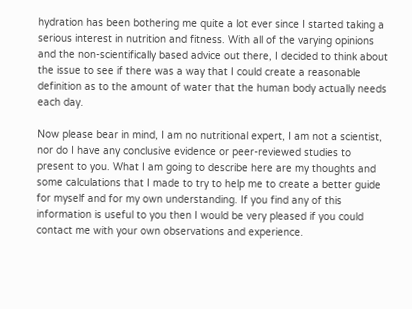hydration has been bothering me quite a lot ever since I started taking a serious interest in nutrition and fitness. With all of the varying opinions and the non-scientifically based advice out there, I decided to think about the issue to see if there was a way that I could create a reasonable definition as to the amount of water that the human body actually needs each day.

Now please bear in mind, I am no nutritional expert, I am not a scientist, nor do I have any conclusive evidence or peer-reviewed studies to present to you. What I am going to describe here are my thoughts and some calculations that I made to try to help me to create a better guide for myself and for my own understanding. If you find any of this information is useful to you then I would be very pleased if you could contact me with your own observations and experience.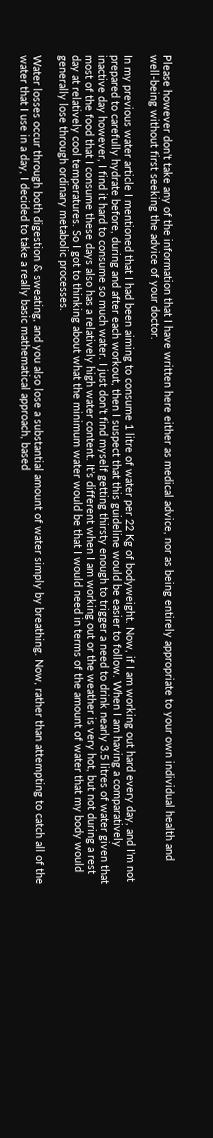Please however don’t take any of the information that I have written here either as medical advice, nor as being entirely appropriate to your own individual health and well-being without first seeking the advice of your doctor.

In my previous water article I mentioned that I had been aiming to consume 1 litre of water per 22 Kg of bodyweight. Now, if I am working out hard every day, and I’m not prepared to carefully hydrate before, during and after each workout, then I suspect that this guideline would be easier to follow. When I am having a comparatively inactive day however, I find it hard to consume so much water. I just don’t find myself getting thirsty enough to trigger a need to drink nearly 3.5 litres of water given that most of the food that I consume these days also has a relatively high water content. It’s different when I am working out or the weather is very hot, but not during a rest day at relatively cool temperatures. So I got to thinking about what the minimum water would be that I would need in terms of the amount of water that my body would generally lose through ordinary metabolic processes.

Water losses occur through both digestion & sweating, and you also lose a substantial amount of water simply by breathing. Now, rather than attempting to catch all of the water that I use in a day, I decided to take a really basic mathematical approach, based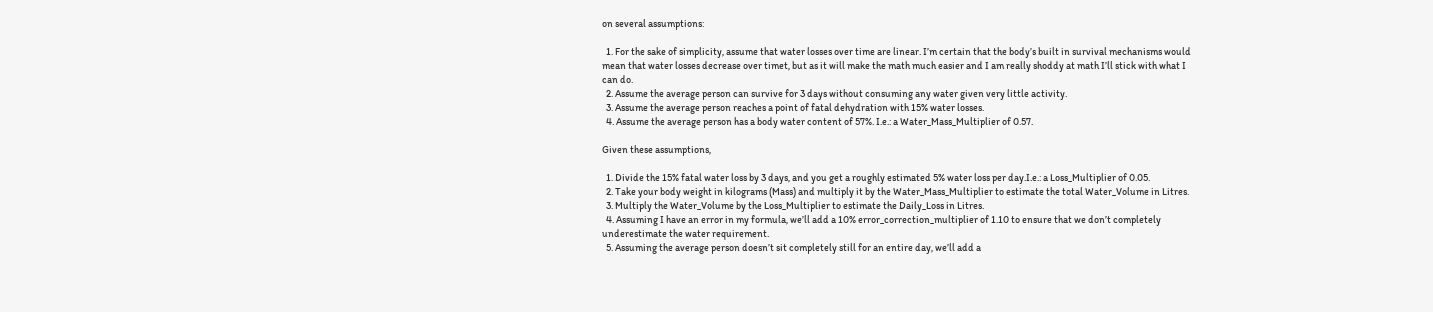on several assumptions:

  1. For the sake of simplicity, assume that water losses over time are linear. I’m certain that the body’s built in survival mechanisms would mean that water losses decrease over timet, but as it will make the math much easier and I am really shoddy at math I’ll stick with what I can do.
  2. Assume the average person can survive for 3 days without consuming any water given very little activity.
  3. Assume the average person reaches a point of fatal dehydration with 15% water losses.
  4. Assume the average person has a body water content of 57%. I.e.: a Water_Mass_Multiplier of 0.57.

Given these assumptions,

  1. Divide the 15% fatal water loss by 3 days, and you get a roughly estimated 5% water loss per day.I.e.: a Loss_Multiplier of 0.05.
  2. Take your body weight in kilograms (Mass) and multiply it by the Water_Mass_Multiplier to estimate the total Water_Volume in Litres.
  3. Multiply the Water_Volume by the Loss_Multiplier to estimate the Daily_Loss in Litres.
  4. Assuming I have an error in my formula, we’ll add a 10% error_correction_multiplier of 1.10 to ensure that we don’t completely underestimate the water requirement.
  5. Assuming the average person doesn’t sit completely still for an entire day, we’ll add a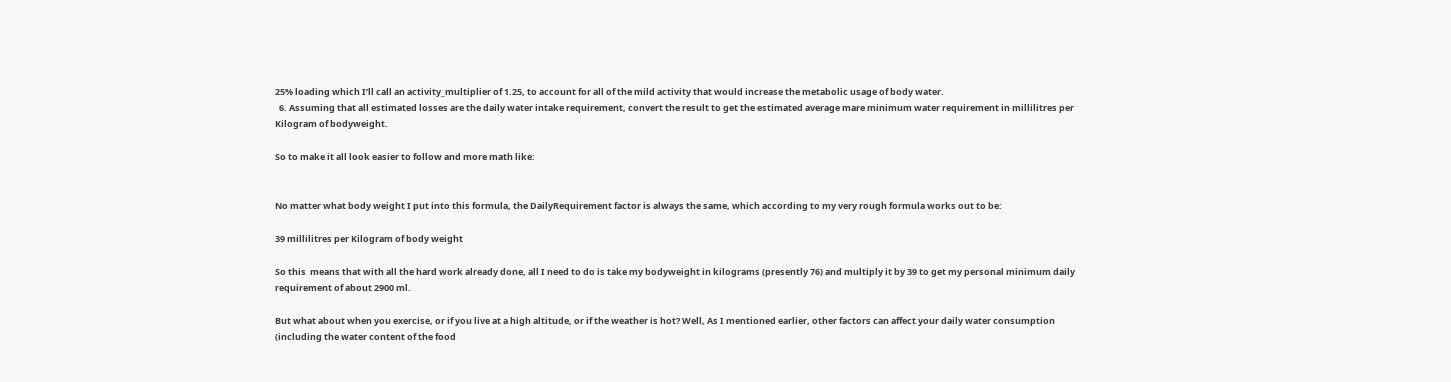25% loading which I’ll call an activity_multiplier of 1.25, to account for all of the mild activity that would increase the metabolic usage of body water.
  6. Assuming that all estimated losses are the daily water intake requirement, convert the result to get the estimated average mare minimum water requirement in millilitres per Kilogram of bodyweight.

So to make it all look easier to follow and more math like:


No matter what body weight I put into this formula, the DailyRequirement factor is always the same, which according to my very rough formula works out to be:

39 millilitres per Kilogram of body weight

So this  means that with all the hard work already done, all I need to do is take my bodyweight in kilograms (presently 76) and multiply it by 39 to get my personal minimum daily requirement of about 2900 ml.

But what about when you exercise, or if you live at a high altitude, or if the weather is hot? Well, As I mentioned earlier, other factors can affect your daily water consumption (including the water content of the food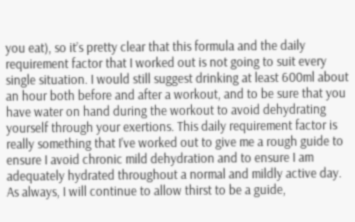you eat), so it’s pretty clear that this formula and the daily requirement factor that I worked out is not going to suit every single situation. I would still suggest drinking at least 600ml about an hour both before and after a workout, and to be sure that you have water on hand during the workout to avoid dehydrating yourself through your exertions. This daily requirement factor is really something that I’ve worked out to give me a rough guide to ensure I avoid chronic mild dehydration and to ensure I am adequately hydrated throughout a normal and mildly active day. As always, I will continue to allow thirst to be a guide,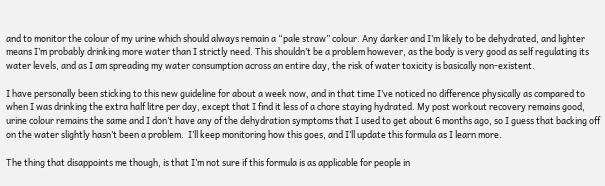and to monitor the colour of my urine which should always remain a “pale straw” colour. Any darker and I’m likely to be dehydrated, and lighter means I’m probably drinking more water than I strictly need. This shouldn’t be a problem however, as the body is very good as self regulating its water levels, and as I am spreading my water consumption across an entire day, the risk of water toxicity is basically non-existent.

I have personally been sticking to this new guideline for about a week now, and in that time I’ve noticed no difference physically as compared to when I was drinking the extra half litre per day, except that I find it less of a chore staying hydrated. My post workout recovery remains good, urine colour remains the same and I don’t have any of the dehydration symptoms that I used to get about 6 months ago, so I guess that backing off on the water slightly hasn’t been a problem.  I’ll keep monitoring how this goes, and I’ll update this formula as I learn more.

The thing that disappoints me though, is that I’m not sure if this formula is as applicable for people in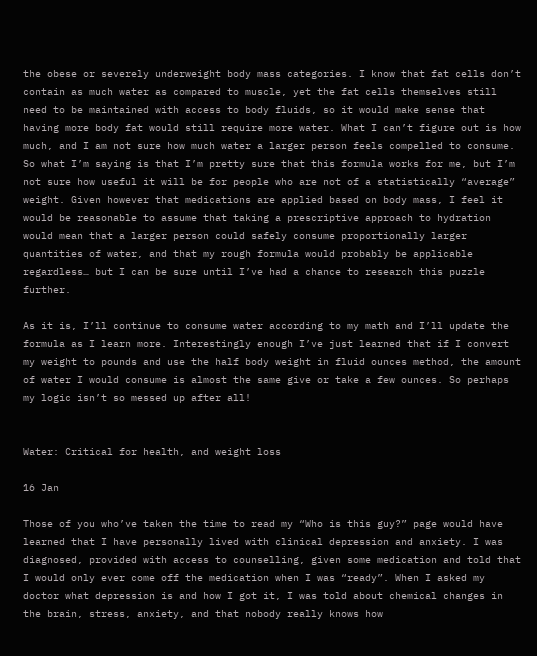the obese or severely underweight body mass categories. I know that fat cells don’t contain as much water as compared to muscle, yet the fat cells themselves still need to be maintained with access to body fluids, so it would make sense that having more body fat would still require more water. What I can’t figure out is how much, and I am not sure how much water a larger person feels compelled to consume. So what I’m saying is that I’m pretty sure that this formula works for me, but I’m not sure how useful it will be for people who are not of a statistically “average” weight. Given however that medications are applied based on body mass, I feel it would be reasonable to assume that taking a prescriptive approach to hydration would mean that a larger person could safely consume proportionally larger quantities of water, and that my rough formula would probably be applicable regardless… but I can be sure until I’ve had a chance to research this puzzle further.

As it is, I’ll continue to consume water according to my math and I’ll update the formula as I learn more. Interestingly enough I’ve just learned that if I convert my weight to pounds and use the half body weight in fluid ounces method, the amount of water I would consume is almost the same give or take a few ounces. So perhaps my logic isn’t so messed up after all!


Water: Critical for health, and weight loss

16 Jan

Those of you who’ve taken the time to read my “Who is this guy?” page would have learned that I have personally lived with clinical depression and anxiety. I was diagnosed, provided with access to counselling, given some medication and told that I would only ever come off the medication when I was “ready”. When I asked my doctor what depression is and how I got it, I was told about chemical changes in the brain, stress, anxiety, and that nobody really knows how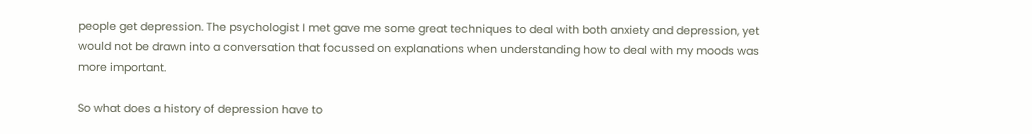people get depression. The psychologist I met gave me some great techniques to deal with both anxiety and depression, yet would not be drawn into a conversation that focussed on explanations when understanding how to deal with my moods was more important.

So what does a history of depression have to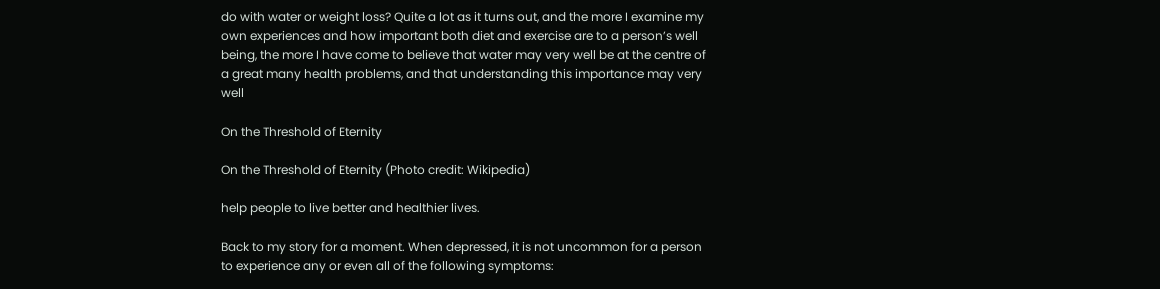do with water or weight loss? Quite a lot as it turns out, and the more I examine my own experiences and how important both diet and exercise are to a person’s well being, the more I have come to believe that water may very well be at the centre of a great many health problems, and that understanding this importance may very well

On the Threshold of Eternity

On the Threshold of Eternity (Photo credit: Wikipedia)

help people to live better and healthier lives.

Back to my story for a moment. When depressed, it is not uncommon for a person to experience any or even all of the following symptoms: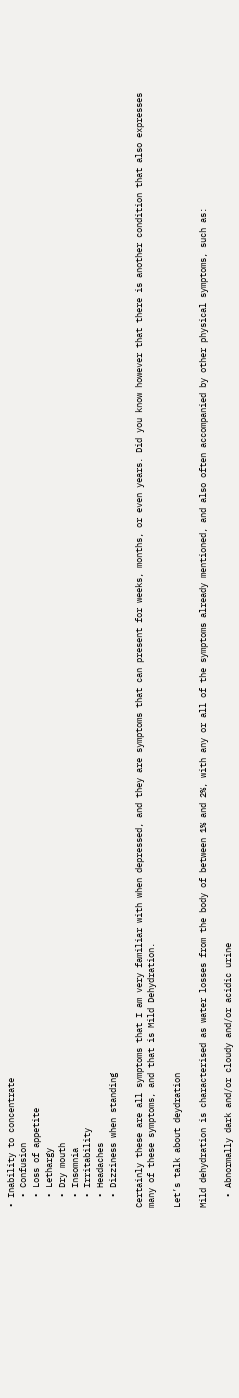• Inability to concentrate
  • Confusion
  • Loss of appetite
  • Lethargy
  • Dry mouth
  • Insomnia
  • Irritability
  • Headaches
  • Dizziness when standing

Certainly these are all symptoms that I am very familiar with when depressed, and they are symptoms that can present for weeks, months, or even years. Did you know however that there is another condition that also expresses many of these symptoms, and that is Mild Dehydration.

Let’s talk about deydration

Mild dehydration is characterised as water losses from the body of between 1% and 2%, with any or all of the symptoms already mentioned, and also often accompanied by other physical symptoms, such as:

  • Abnormally dark and/or cloudy and/or acidic urine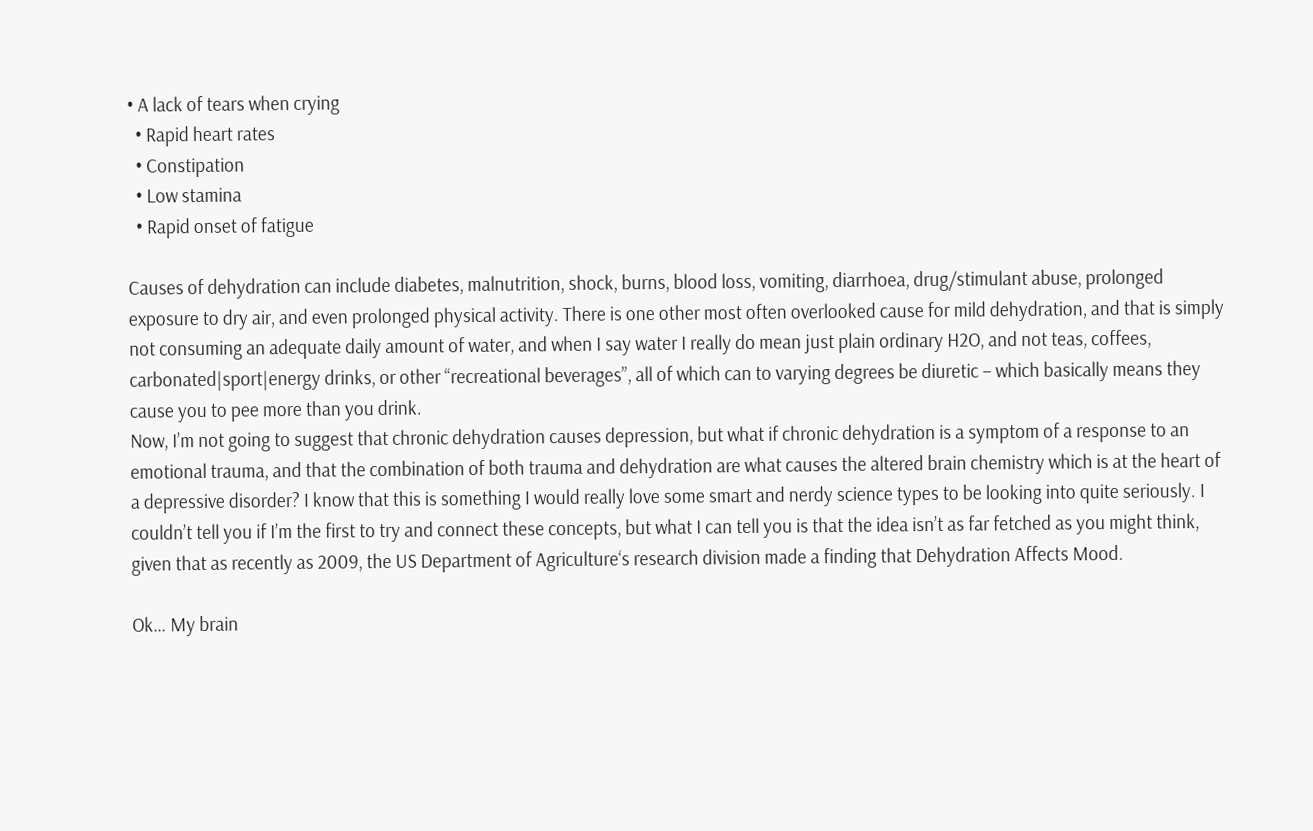• A lack of tears when crying
  • Rapid heart rates
  • Constipation
  • Low stamina
  • Rapid onset of fatigue

Causes of dehydration can include diabetes, malnutrition, shock, burns, blood loss, vomiting, diarrhoea, drug/stimulant abuse, prolonged exposure to dry air, and even prolonged physical activity. There is one other most often overlooked cause for mild dehydration, and that is simply not consuming an adequate daily amount of water, and when I say water I really do mean just plain ordinary H2O, and not teas, coffees, carbonated|sport|energy drinks, or other “recreational beverages”, all of which can to varying degrees be diuretic – which basically means they cause you to pee more than you drink.
Now, I’m not going to suggest that chronic dehydration causes depression, but what if chronic dehydration is a symptom of a response to an emotional trauma, and that the combination of both trauma and dehydration are what causes the altered brain chemistry which is at the heart of a depressive disorder? I know that this is something I would really love some smart and nerdy science types to be looking into quite seriously. I couldn’t tell you if I’m the first to try and connect these concepts, but what I can tell you is that the idea isn’t as far fetched as you might think, given that as recently as 2009, the US Department of Agriculture‘s research division made a finding that Dehydration Affects Mood.

Ok… My brain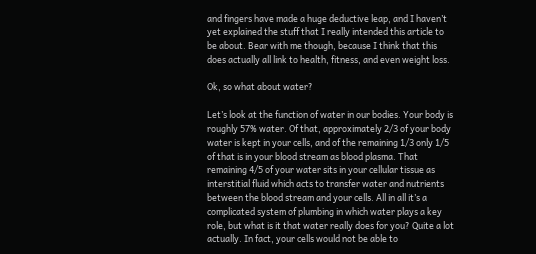and fingers have made a huge deductive leap, and I haven’t yet explained the stuff that I really intended this article to be about. Bear with me though, because I think that this does actually all link to health, fitness, and even weight loss.

Ok, so what about water?

Let’s look at the function of water in our bodies. Your body is roughly 57% water. Of that, approximately 2/3 of your body water is kept in your cells, and of the remaining 1/3 only 1/5 of that is in your blood stream as blood plasma. That remaining 4/5 of your water sits in your cellular tissue as interstitial fluid which acts to transfer water and nutrients between the blood stream and your cells. All in all it’s a complicated system of plumbing in which water plays a key role, but what is it that water really does for you? Quite a lot actually. In fact, your cells would not be able to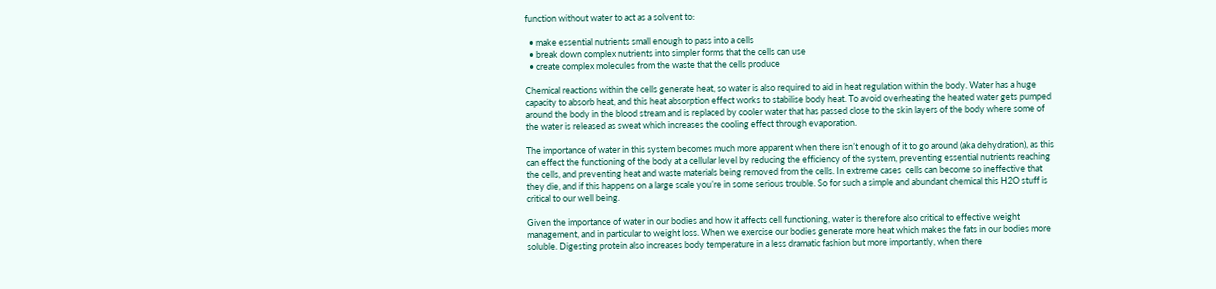function without water to act as a solvent to:

  • make essential nutrients small enough to pass into a cells
  • break down complex nutrients into simpler forms that the cells can use
  • create complex molecules from the waste that the cells produce

Chemical reactions within the cells generate heat, so water is also required to aid in heat regulation within the body. Water has a huge capacity to absorb heat, and this heat absorption effect works to stabilise body heat. To avoid overheating the heated water gets pumped around the body in the blood stream and is replaced by cooler water that has passed close to the skin layers of the body where some of the water is released as sweat which increases the cooling effect through evaporation.

The importance of water in this system becomes much more apparent when there isn’t enough of it to go around (aka dehydration), as this can effect the functioning of the body at a cellular level by reducing the efficiency of the system, preventing essential nutrients reaching the cells, and preventing heat and waste materials being removed from the cells. In extreme cases  cells can become so ineffective that they die, and if this happens on a large scale you’re in some serious trouble. So for such a simple and abundant chemical this H2O stuff is critical to our well being.

Given the importance of water in our bodies and how it affects cell functioning, water is therefore also critical to effective weight management, and in particular to weight loss. When we exercise our bodies generate more heat which makes the fats in our bodies more soluble. Digesting protein also increases body temperature in a less dramatic fashion but more importantly, when there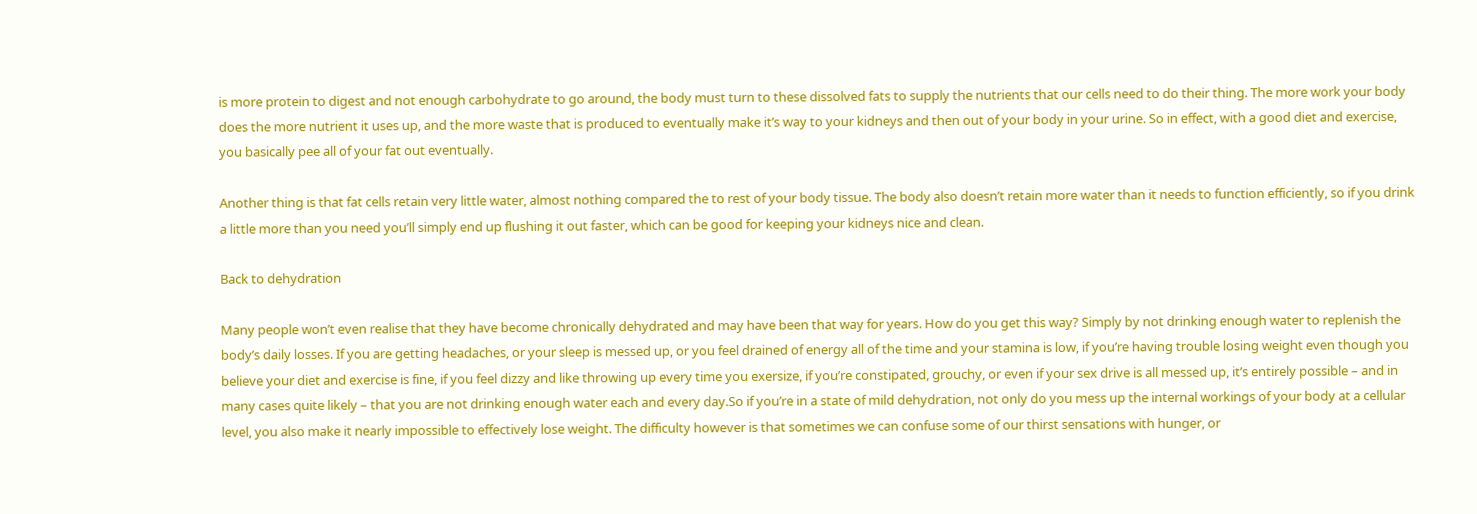is more protein to digest and not enough carbohydrate to go around, the body must turn to these dissolved fats to supply the nutrients that our cells need to do their thing. The more work your body does the more nutrient it uses up, and the more waste that is produced to eventually make it’s way to your kidneys and then out of your body in your urine. So in effect, with a good diet and exercise, you basically pee all of your fat out eventually.

Another thing is that fat cells retain very little water, almost nothing compared the to rest of your body tissue. The body also doesn’t retain more water than it needs to function efficiently, so if you drink a little more than you need you’ll simply end up flushing it out faster, which can be good for keeping your kidneys nice and clean.

Back to dehydration

Many people won’t even realise that they have become chronically dehydrated and may have been that way for years. How do you get this way? Simply by not drinking enough water to replenish the body’s daily losses. If you are getting headaches, or your sleep is messed up, or you feel drained of energy all of the time and your stamina is low, if you’re having trouble losing weight even though you believe your diet and exercise is fine, if you feel dizzy and like throwing up every time you exersize, if you’re constipated, grouchy, or even if your sex drive is all messed up, it’s entirely possible – and in many cases quite likely – that you are not drinking enough water each and every day.So if you’re in a state of mild dehydration, not only do you mess up the internal workings of your body at a cellular level, you also make it nearly impossible to effectively lose weight. The difficulty however is that sometimes we can confuse some of our thirst sensations with hunger, or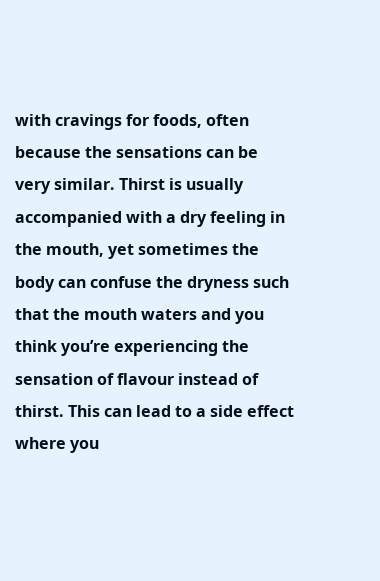with cravings for foods, often because the sensations can be very similar. Thirst is usually accompanied with a dry feeling in the mouth, yet sometimes the body can confuse the dryness such that the mouth waters and you think you’re experiencing the sensation of flavour instead of thirst. This can lead to a side effect where you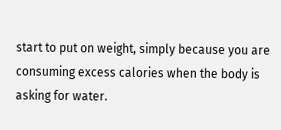start to put on weight, simply because you are consuming excess calories when the body is asking for water.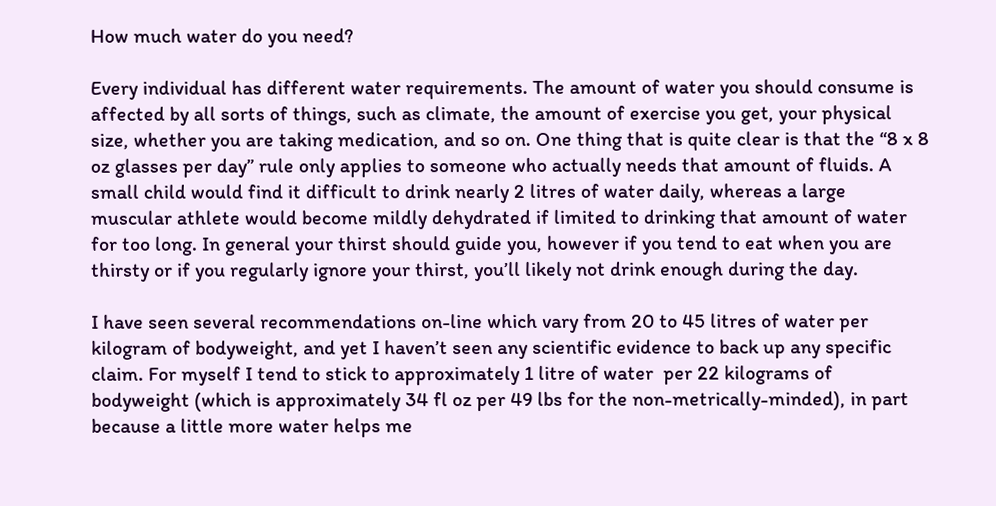How much water do you need?

Every individual has different water requirements. The amount of water you should consume is affected by all sorts of things, such as climate, the amount of exercise you get, your physical size, whether you are taking medication, and so on. One thing that is quite clear is that the “8 x 8 oz glasses per day” rule only applies to someone who actually needs that amount of fluids. A small child would find it difficult to drink nearly 2 litres of water daily, whereas a large muscular athlete would become mildly dehydrated if limited to drinking that amount of water for too long. In general your thirst should guide you, however if you tend to eat when you are thirsty or if you regularly ignore your thirst, you’ll likely not drink enough during the day.

I have seen several recommendations on-line which vary from 20 to 45 litres of water per kilogram of bodyweight, and yet I haven’t seen any scientific evidence to back up any specific claim. For myself I tend to stick to approximately 1 litre of water  per 22 kilograms of bodyweight (which is approximately 34 fl oz per 49 lbs for the non-metrically-minded), in part because a little more water helps me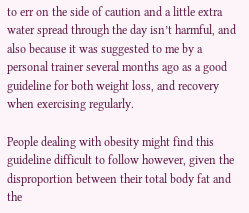to err on the side of caution and a little extra water spread through the day isn’t harmful, and also because it was suggested to me by a personal trainer several months ago as a good guideline for both weight loss, and recovery when exercising regularly.

People dealing with obesity might find this guideline difficult to follow however, given the disproportion between their total body fat and the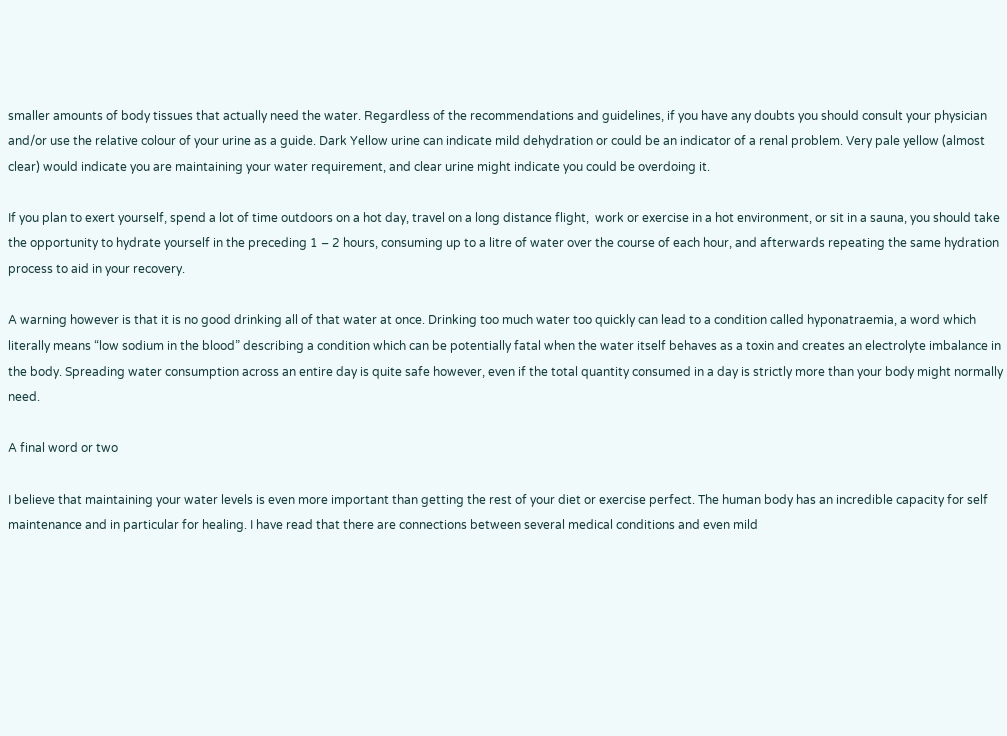smaller amounts of body tissues that actually need the water. Regardless of the recommendations and guidelines, if you have any doubts you should consult your physician and/or use the relative colour of your urine as a guide. Dark Yellow urine can indicate mild dehydration or could be an indicator of a renal problem. Very pale yellow (almost clear) would indicate you are maintaining your water requirement, and clear urine might indicate you could be overdoing it.

If you plan to exert yourself, spend a lot of time outdoors on a hot day, travel on a long distance flight,  work or exercise in a hot environment, or sit in a sauna, you should take the opportunity to hydrate yourself in the preceding 1 – 2 hours, consuming up to a litre of water over the course of each hour, and afterwards repeating the same hydration process to aid in your recovery.

A warning however is that it is no good drinking all of that water at once. Drinking too much water too quickly can lead to a condition called hyponatraemia, a word which literally means “low sodium in the blood” describing a condition which can be potentially fatal when the water itself behaves as a toxin and creates an electrolyte imbalance in the body. Spreading water consumption across an entire day is quite safe however, even if the total quantity consumed in a day is strictly more than your body might normally need.

A final word or two

I believe that maintaining your water levels is even more important than getting the rest of your diet or exercise perfect. The human body has an incredible capacity for self maintenance and in particular for healing. I have read that there are connections between several medical conditions and even mild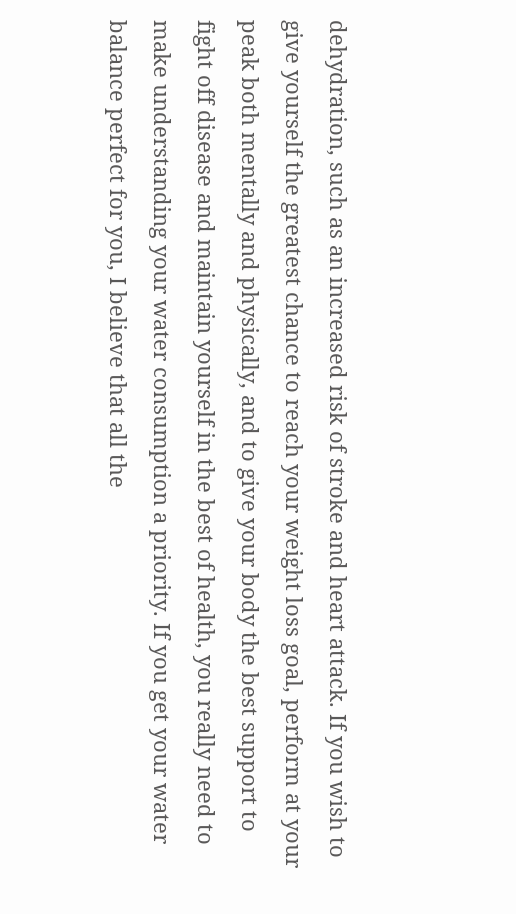dehydration, such as an increased risk of stroke and heart attack. If you wish to give yourself the greatest chance to reach your weight loss goal, perform at your peak both mentally and physically, and to give your body the best support to fight off disease and maintain yourself in the best of health, you really need to make understanding your water consumption a priority. If you get your water balance perfect for you, I believe that all the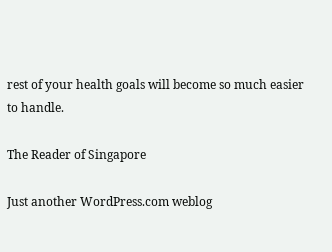rest of your health goals will become so much easier to handle.

The Reader of Singapore

Just another WordPress.com weblog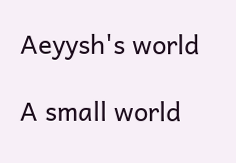Aeyysh's world

A small world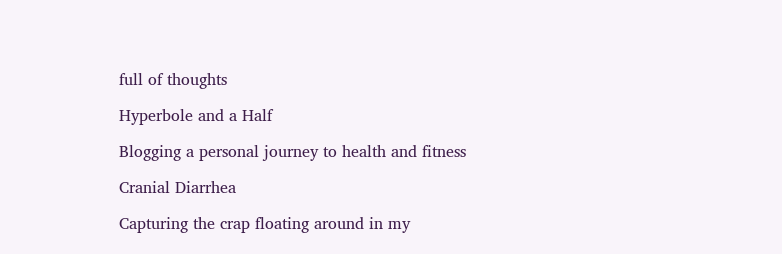full of thoughts

Hyperbole and a Half

Blogging a personal journey to health and fitness

Cranial Diarrhea

Capturing the crap floating around in my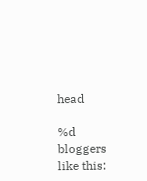head

%d bloggers like this: